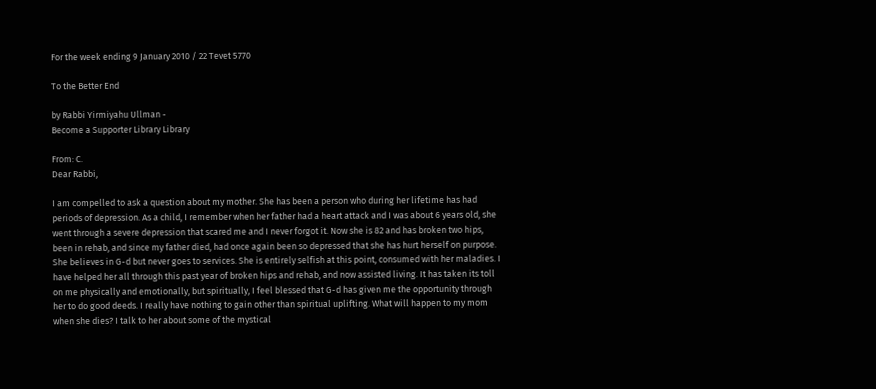For the week ending 9 January 2010 / 22 Tevet 5770

To the Better End

by Rabbi Yirmiyahu Ullman -
Become a Supporter Library Library

From: C.
Dear Rabbi,

I am compelled to ask a question about my mother. She has been a person who during her lifetime has had periods of depression. As a child, I remember when her father had a heart attack and I was about 6 years old, she went through a severe depression that scared me and I never forgot it. Now she is 82 and has broken two hips, been in rehab, and since my father died, had once again been so depressed that she has hurt herself on purpose. She believes in G-d but never goes to services. She is entirely selfish at this point, consumed with her maladies. I have helped her all through this past year of broken hips and rehab, and now assisted living. It has taken its toll on me physically and emotionally, but spiritually, I feel blessed that G-d has given me the opportunity through her to do good deeds. I really have nothing to gain other than spiritual uplifting. What will happen to my mom when she dies? I talk to her about some of the mystical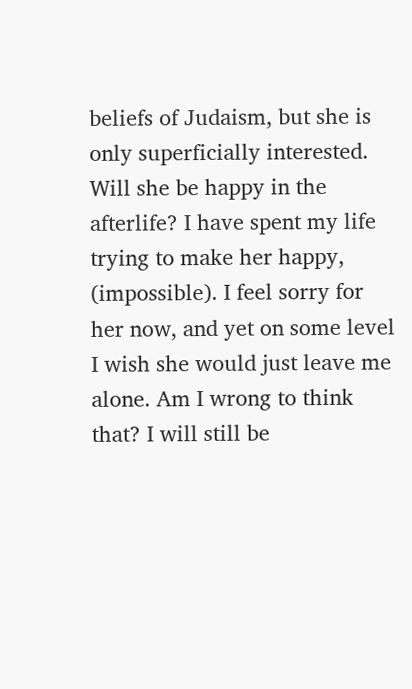beliefs of Judaism, but she is only superficially interested. Will she be happy in the afterlife? I have spent my life trying to make her happy, (impossible). I feel sorry for her now, and yet on some level I wish she would just leave me alone. Am I wrong to think that? I will still be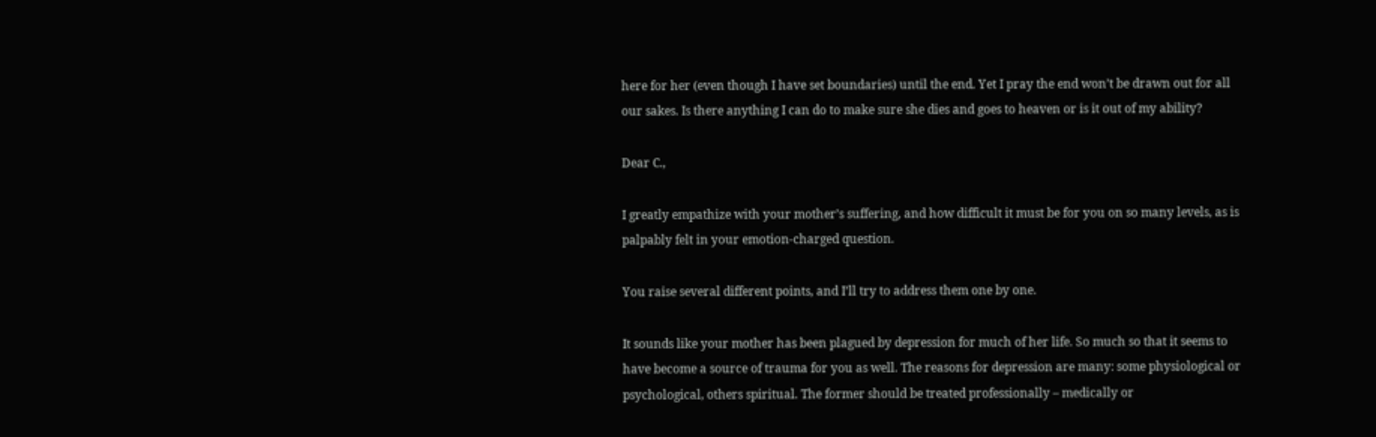here for her (even though I have set boundaries) until the end. Yet I pray the end won’t be drawn out for all our sakes. Is there anything I can do to make sure she dies and goes to heaven or is it out of my ability?

Dear C.,

I greatly empathize with your mother’s suffering, and how difficult it must be for you on so many levels, as is palpably felt in your emotion-charged question.

You raise several different points, and I’ll try to address them one by one.

It sounds like your mother has been plagued by depression for much of her life. So much so that it seems to have become a source of trauma for you as well. The reasons for depression are many: some physiological or psychological, others spiritual. The former should be treated professionally – medically or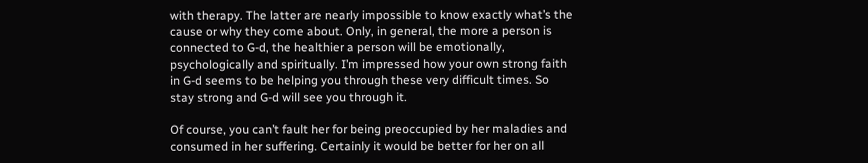with therapy. The latter are nearly impossible to know exactly what’s the cause or why they come about. Only, in general, the more a person is connected to G-d, the healthier a person will be emotionally, psychologically and spiritually. I’m impressed how your own strong faith in G-d seems to be helping you through these very difficult times. So stay strong and G-d will see you through it.

Of course, you can’t fault her for being preoccupied by her maladies and consumed in her suffering. Certainly it would be better for her on all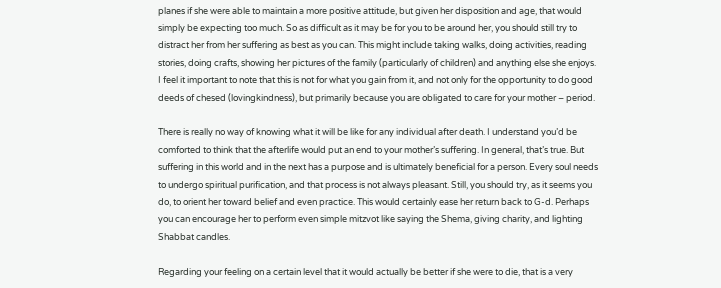planes if she were able to maintain a more positive attitude, but given her disposition and age, that would simply be expecting too much. So as difficult as it may be for you to be around her, you should still try to distract her from her suffering as best as you can. This might include taking walks, doing activities, reading stories, doing crafts, showing her pictures of the family (particularly of children) and anything else she enjoys. I feel it important to note that this is not for what you gain from it, and not only for the opportunity to do good deeds of chesed (lovingkindness), but primarily because you are obligated to care for your mother – period.

There is really no way of knowing what it will be like for any individual after death. I understand you’d be comforted to think that the afterlife would put an end to your mother’s suffering. In general, that’s true. But suffering in this world and in the next has a purpose and is ultimately beneficial for a person. Every soul needs to undergo spiritual purification, and that process is not always pleasant. Still, you should try, as it seems you do, to orient her toward belief and even practice. This would certainly ease her return back to G-d. Perhaps you can encourage her to perform even simple mitzvot like saying the Shema, giving charity, and lighting Shabbat candles.

Regarding your feeling on a certain level that it would actually be better if she were to die, that is a very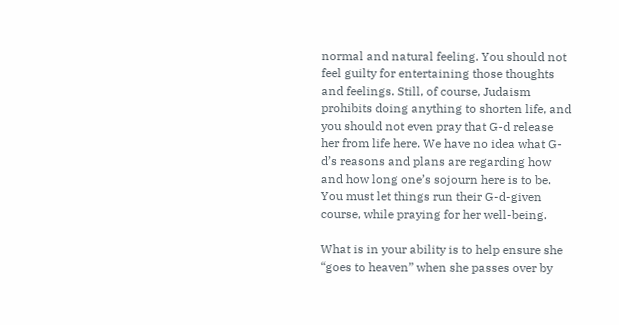normal and natural feeling. You should not feel guilty for entertaining those thoughts and feelings. Still, of course, Judaism prohibits doing anything to shorten life, and you should not even pray that G-d release her from life here. We have no idea what G-d’s reasons and plans are regarding how and how long one’s sojourn here is to be. You must let things run their G-d-given course, while praying for her well-being.

What is in your ability is to help ensure she “goes to heaven” when she passes over by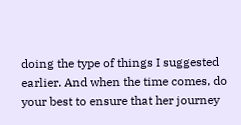doing the type of things I suggested earlier. And when the time comes, do your best to ensure that her journey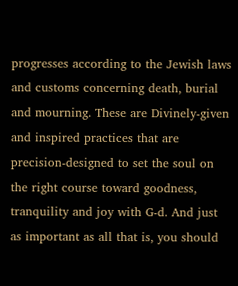progresses according to the Jewish laws and customs concerning death, burial and mourning. These are Divinely-given and inspired practices that are precision-designed to set the soul on the right course toward goodness, tranquility and joy with G-d. And just as important as all that is, you should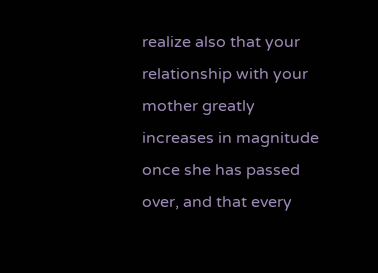realize also that your relationship with your mother greatly increases in magnitude once she has passed over, and that every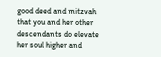good deed and mitzvah that you and her other descendants do elevate her soul higher and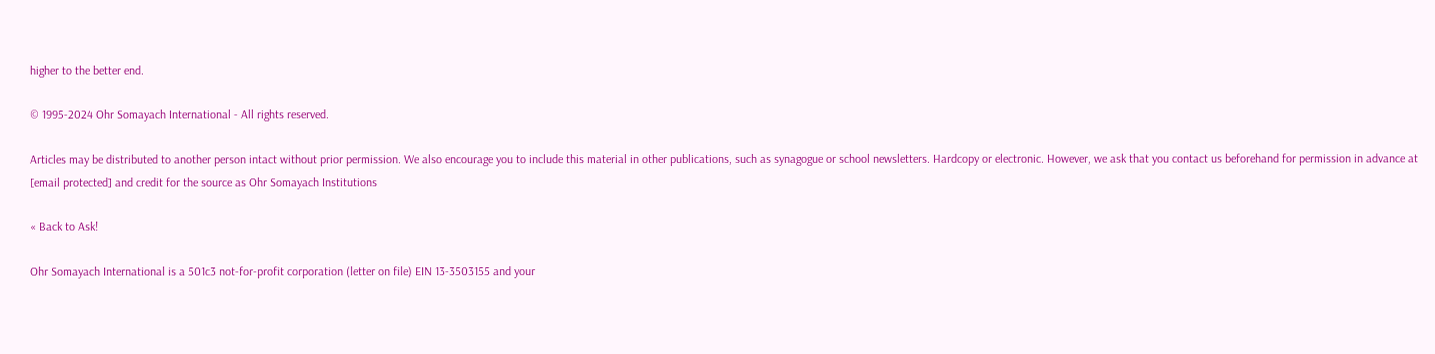higher to the better end.

© 1995-2024 Ohr Somayach International - All rights reserved.

Articles may be distributed to another person intact without prior permission. We also encourage you to include this material in other publications, such as synagogue or school newsletters. Hardcopy or electronic. However, we ask that you contact us beforehand for permission in advance at [email protected] and credit for the source as Ohr Somayach Institutions

« Back to Ask!

Ohr Somayach International is a 501c3 not-for-profit corporation (letter on file) EIN 13-3503155 and your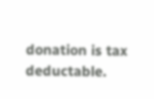donation is tax deductable.